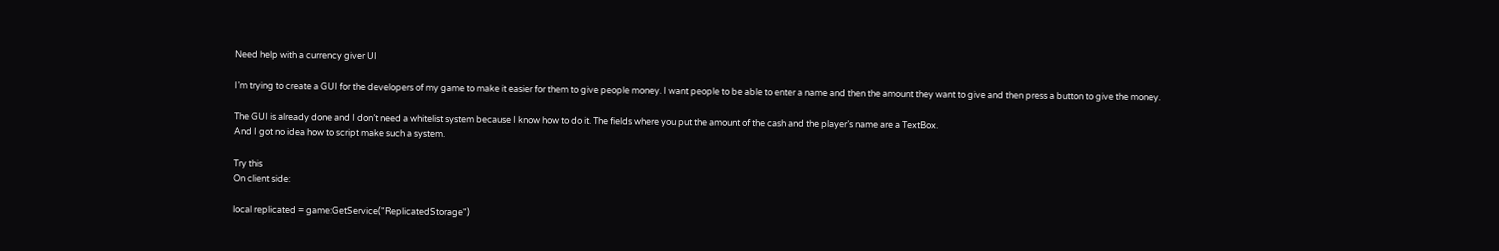Need help with a currency giver UI

I’m trying to create a GUI for the developers of my game to make it easier for them to give people money. I want people to be able to enter a name and then the amount they want to give and then press a button to give the money.

The GUI is already done and I don’t need a whitelist system because I know how to do it. The fields where you put the amount of the cash and the player’s name are a TextBox.
And I got no idea how to script make such a system.

Try this
On client side:

local replicated = game:GetService("ReplicatedStorage")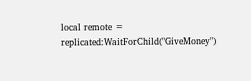local remote = replicated:WaitForChild("GiveMoney")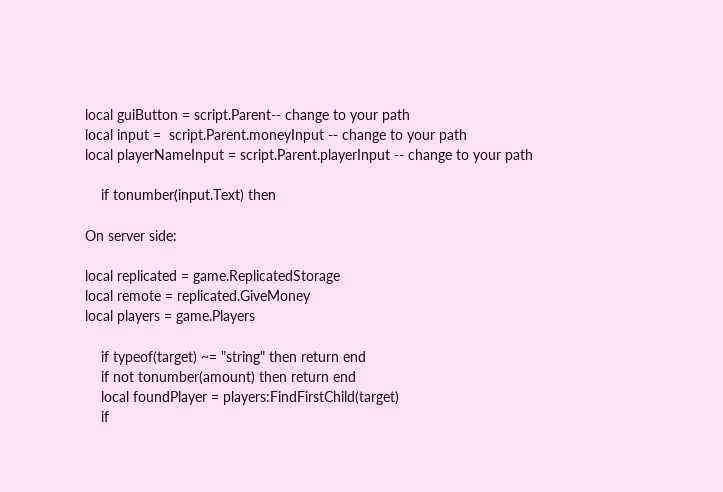local guiButton = script.Parent-- change to your path
local input =  script.Parent.moneyInput -- change to your path
local playerNameInput = script.Parent.playerInput -- change to your path

    if tonumber(input.Text) then

On server side:

local replicated = game.ReplicatedStorage
local remote = replicated.GiveMoney
local players = game.Players

    if typeof(target) ~= "string" then return end
    if not tonumber(amount) then return end
    local foundPlayer = players:FindFirstChild(target)
    if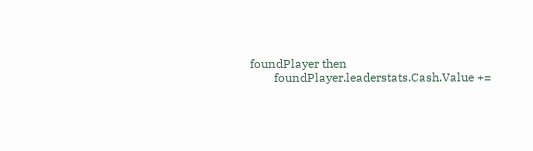foundPlayer then
        foundPlayer.leaderstats.Cash.Value +=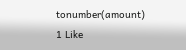tonumber(amount)
1 Like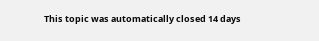This topic was automatically closed 14 days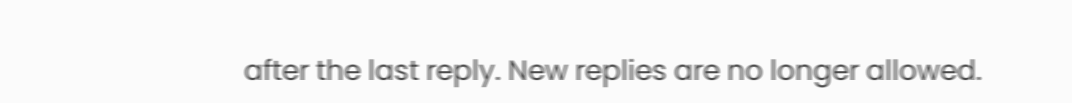after the last reply. New replies are no longer allowed.